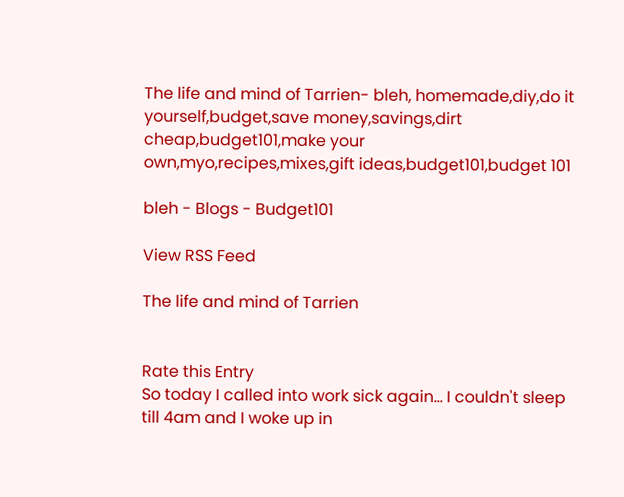The life and mind of Tarrien- bleh, homemade,diy,do it yourself,budget,save money,savings,dirt cheap,budget101,make your own,myo,recipes,mixes,gift ideas,budget101,budget 101

bleh - Blogs - Budget101

View RSS Feed

The life and mind of Tarrien


Rate this Entry
So today I called into work sick again... I couldn't sleep till 4am and I woke up in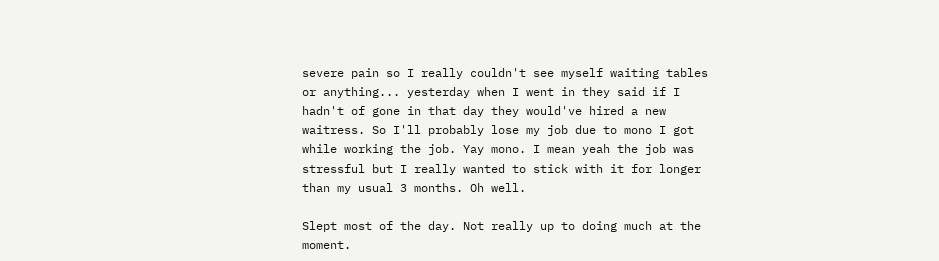severe pain so I really couldn't see myself waiting tables or anything... yesterday when I went in they said if I hadn't of gone in that day they would've hired a new waitress. So I'll probably lose my job due to mono I got while working the job. Yay mono. I mean yeah the job was stressful but I really wanted to stick with it for longer than my usual 3 months. Oh well.

Slept most of the day. Not really up to doing much at the moment.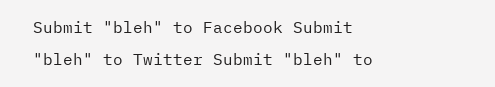Submit "bleh" to Facebook Submit "bleh" to Twitter Submit "bleh" to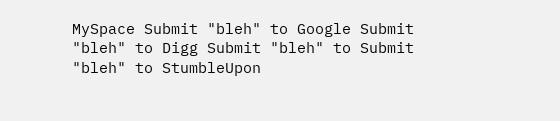MySpace Submit "bleh" to Google Submit "bleh" to Digg Submit "bleh" to Submit "bleh" to StumbleUpon